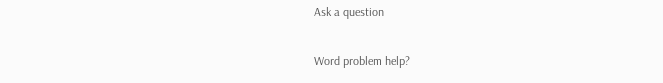Ask a question

Word problem help?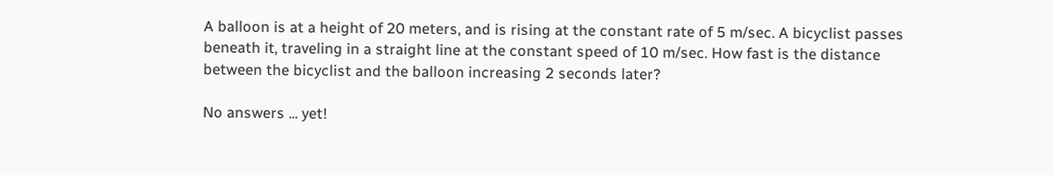A balloon is at a height of 20 meters, and is rising at the constant rate of 5 m/sec. A bicyclist passes beneath it, traveling in a straight line at the constant speed of 10 m/sec. How fast is the distance between the bicyclist and the balloon increasing 2 seconds later?

No answers ... yet!